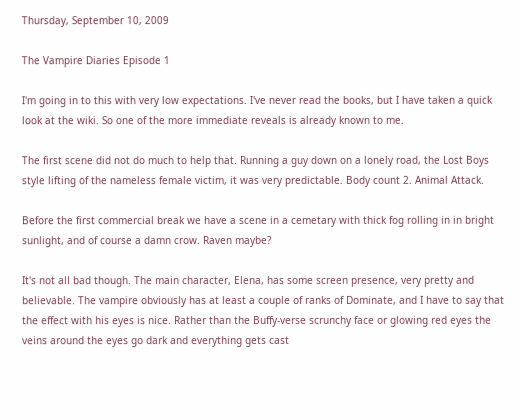Thursday, September 10, 2009

The Vampire Diaries Episode 1

I'm going in to this with very low expectations. I've never read the books, but I have taken a quick look at the wiki. So one of the more immediate reveals is already known to me.

The first scene did not do much to help that. Running a guy down on a lonely road, the Lost Boys style lifting of the nameless female victim, it was very predictable. Body count 2. Animal Attack.

Before the first commercial break we have a scene in a cemetary with thick fog rolling in in bright sunlight, and of course a damn crow. Raven maybe?

It's not all bad though. The main character, Elena, has some screen presence, very pretty and believable. The vampire obviously has at least a couple of ranks of Dominate, and I have to say that the effect with his eyes is nice. Rather than the Buffy-verse scrunchy face or glowing red eyes the veins around the eyes go dark and everything gets cast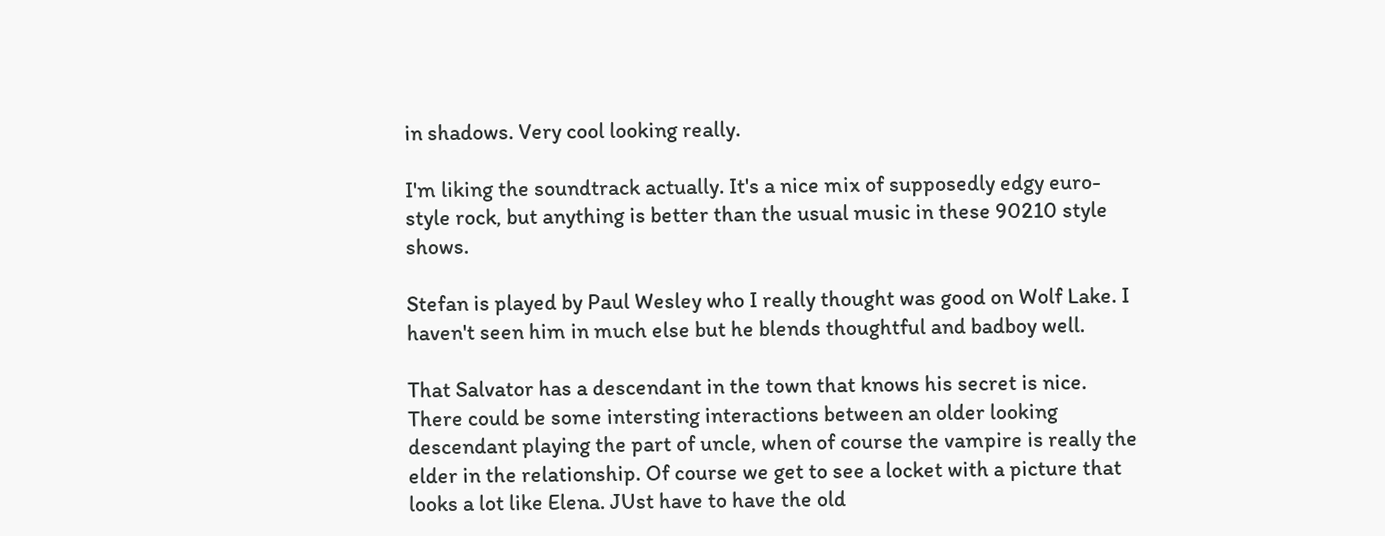in shadows. Very cool looking really.

I'm liking the soundtrack actually. It's a nice mix of supposedly edgy euro-style rock, but anything is better than the usual music in these 90210 style shows.

Stefan is played by Paul Wesley who I really thought was good on Wolf Lake. I haven't seen him in much else but he blends thoughtful and badboy well.

That Salvator has a descendant in the town that knows his secret is nice. There could be some intersting interactions between an older looking descendant playing the part of uncle, when of course the vampire is really the elder in the relationship. Of course we get to see a locket with a picture that looks a lot like Elena. JUst have to have the old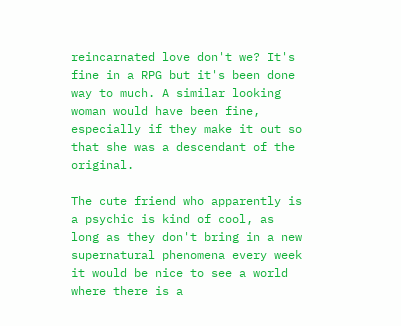reincarnated love don't we? It's fine in a RPG but it's been done way to much. A similar looking woman would have been fine, especially if they make it out so that she was a descendant of the original.

The cute friend who apparently is a psychic is kind of cool, as long as they don't bring in a new supernatural phenomena every week it would be nice to see a world where there is a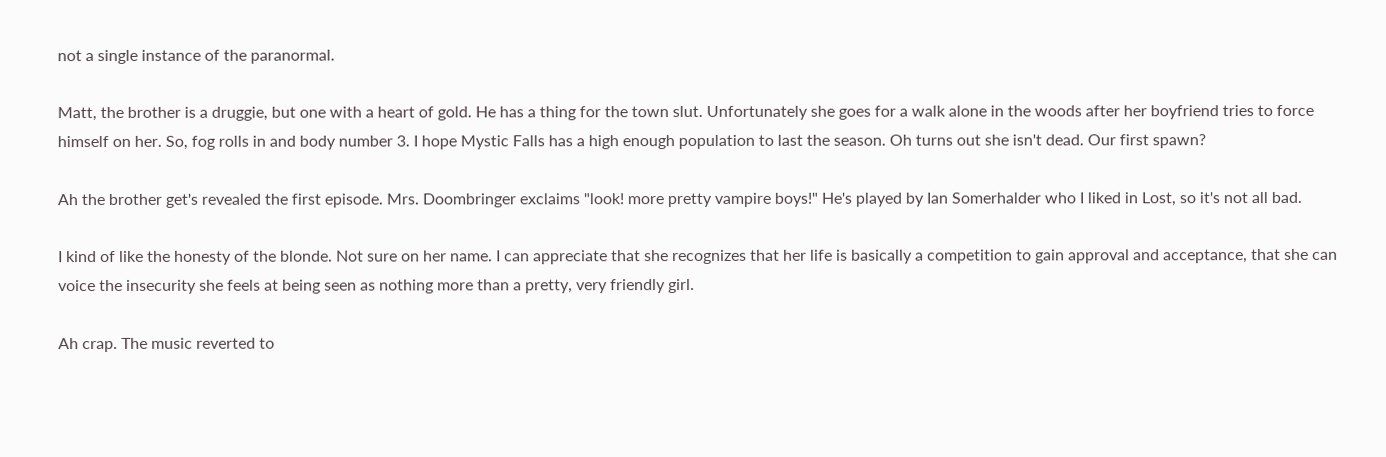not a single instance of the paranormal.

Matt, the brother is a druggie, but one with a heart of gold. He has a thing for the town slut. Unfortunately she goes for a walk alone in the woods after her boyfriend tries to force himself on her. So, fog rolls in and body number 3. I hope Mystic Falls has a high enough population to last the season. Oh turns out she isn't dead. Our first spawn?

Ah the brother get's revealed the first episode. Mrs. Doombringer exclaims "look! more pretty vampire boys!" He's played by Ian Somerhalder who I liked in Lost, so it's not all bad.

I kind of like the honesty of the blonde. Not sure on her name. I can appreciate that she recognizes that her life is basically a competition to gain approval and acceptance, that she can voice the insecurity she feels at being seen as nothing more than a pretty, very friendly girl.

Ah crap. The music reverted to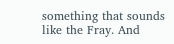something that sounds like the Fray. And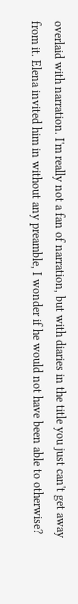overlaid with narration. I'm really not a fan of narration, but with diaries in the title you just can't get away from it. Elena invited him in without any preamble, I wonder if he would not have been able to otherwise?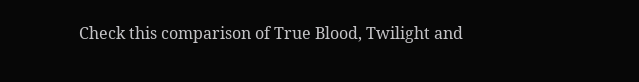Check this comparison of True Blood, Twilight and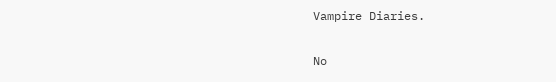Vampire Diaries.

No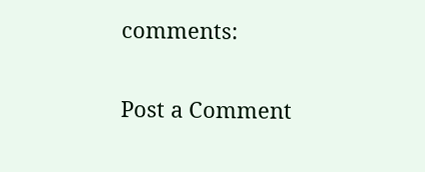comments:

Post a Comment